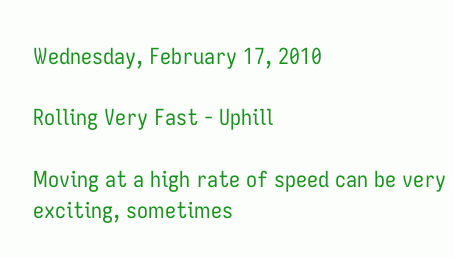Wednesday, February 17, 2010

Rolling Very Fast - Uphill

Moving at a high rate of speed can be very exciting, sometimes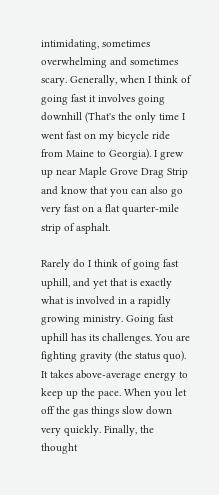intimidating, sometimes overwhelming and sometimes scary. Generally, when I think of going fast it involves going downhill (That's the only time I went fast on my bicycle ride from Maine to Georgia). I grew up near Maple Grove Drag Strip and know that you can also go very fast on a flat quarter-mile strip of asphalt.

Rarely do I think of going fast uphill, and yet that is exactly what is involved in a rapidly growing ministry. Going fast uphill has its challenges. You are fighting gravity (the status quo). It takes above-average energy to keep up the pace. When you let off the gas things slow down very quickly. Finally, the thought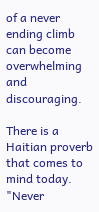of a never ending climb can become overwhelming and discouraging.

There is a Haitian proverb that comes to mind today. "Never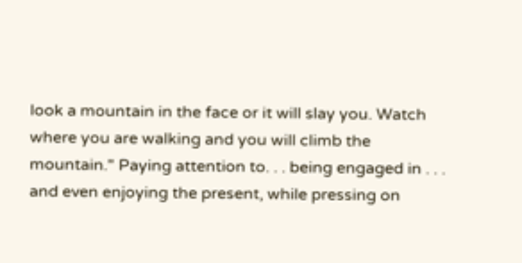look a mountain in the face or it will slay you. Watch where you are walking and you will climb the mountain." Paying attention to. . . being engaged in . . . and even enjoying the present, while pressing on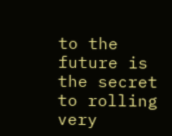to the future is the secret to rolling very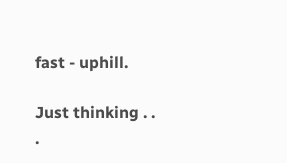fast - uphill.

Just thinking . . .